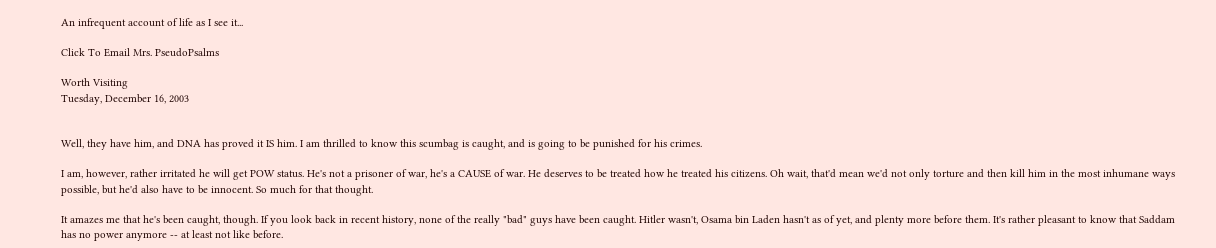An infrequent account of life as I see it...

Click To Email Mrs. PseudoPsalms

Worth Visiting
Tuesday, December 16, 2003


Well, they have him, and DNA has proved it IS him. I am thrilled to know this scumbag is caught, and is going to be punished for his crimes.

I am, however, rather irritated he will get POW status. He's not a prisoner of war, he's a CAUSE of war. He deserves to be treated how he treated his citizens. Oh wait, that'd mean we'd not only torture and then kill him in the most inhumane ways possible, but he'd also have to be innocent. So much for that thought.

It amazes me that he's been caught, though. If you look back in recent history, none of the really "bad" guys have been caught. Hitler wasn't, Osama bin Laden hasn't as of yet, and plenty more before them. It's rather pleasant to know that Saddam has no power anymore -- at least not like before.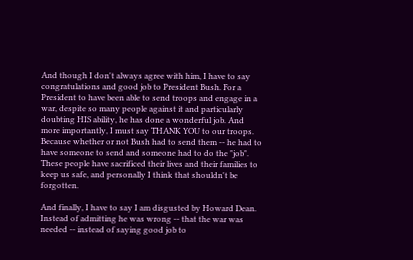And though I don't always agree with him, I have to say congratulations and good job to President Bush. For a President to have been able to send troops and engage in a war, despite so many people against it and particularly doubting HIS ability, he has done a wonderful job. And more importantly, I must say THANK YOU to our troops. Because whether or not Bush had to send them -- he had to have someone to send and someone had to do the "job". These people have sacrificed their lives and their families to keep us safe, and personally I think that shouldn't be forgotten.

And finally, I have to say I am disgusted by Howard Dean. Instead of admitting he was wrong -- that the war was needed -- instead of saying good job to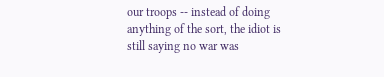our troops -- instead of doing anything of the sort, the idiot is still saying no war was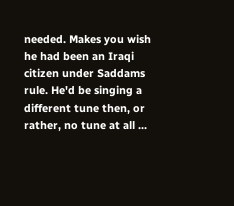needed. Makes you wish he had been an Iraqi citizen under Saddams rule. He'd be singing a different tune then, or rather, no tune at all ...